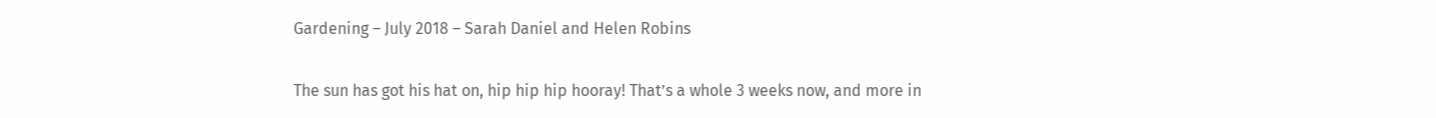Gardening – July 2018 – Sarah Daniel and Helen Robins

The sun has got his hat on, hip hip hip hooray! That’s a whole 3 weeks now, and more in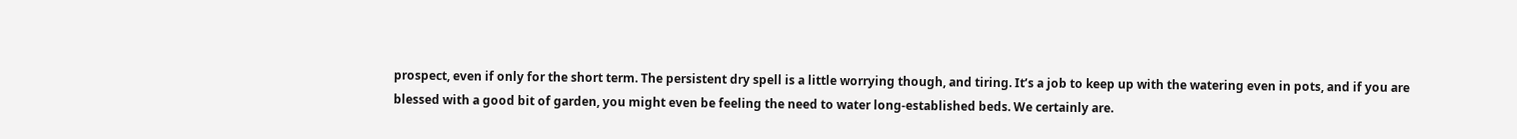prospect, even if only for the short term. The persistent dry spell is a little worrying though, and tiring. It’s a job to keep up with the watering even in pots, and if you are blessed with a good bit of garden, you might even be feeling the need to water long-established beds. We certainly are.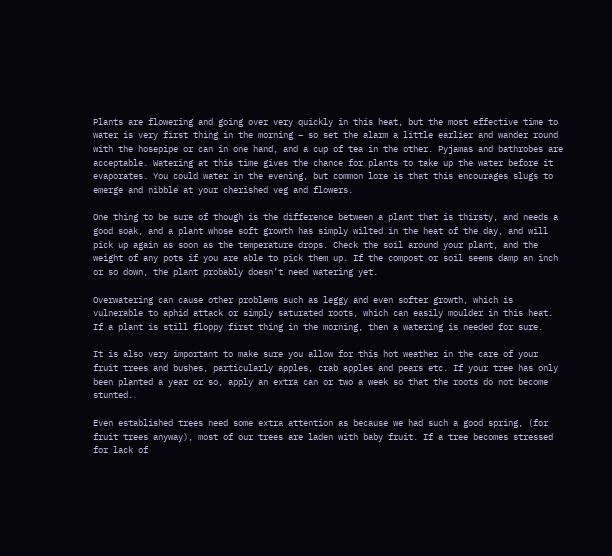Plants are flowering and going over very quickly in this heat, but the most effective time to water is very first thing in the morning – so set the alarm a little earlier and wander round with the hosepipe or can in one hand, and a cup of tea in the other. Pyjamas and bathrobes are acceptable. Watering at this time gives the chance for plants to take up the water before it evaporates. You could water in the evening, but common lore is that this encourages slugs to emerge and nibble at your cherished veg and flowers.

One thing to be sure of though is the difference between a plant that is thirsty, and needs a good soak, and a plant whose soft growth has simply wilted in the heat of the day, and will pick up again as soon as the temperature drops. Check the soil around your plant, and the weight of any pots if you are able to pick them up. If the compost or soil seems damp an inch or so down, the plant probably doesn’t need watering yet.

Overwatering can cause other problems such as leggy and even softer growth, which is vulnerable to aphid attack or simply saturated roots, which can easily moulder in this heat. If a plant is still floppy first thing in the morning, then a watering is needed for sure.

It is also very important to make sure you allow for this hot weather in the care of your fruit trees and bushes, particularly apples, crab apples and pears etc. If your tree has only been planted a year or so, apply an extra can or two a week so that the roots do not become stunted.

Even established trees need some extra attention as because we had such a good spring, (for fruit trees anyway), most of our trees are laden with baby fruit. If a tree becomes stressed for lack of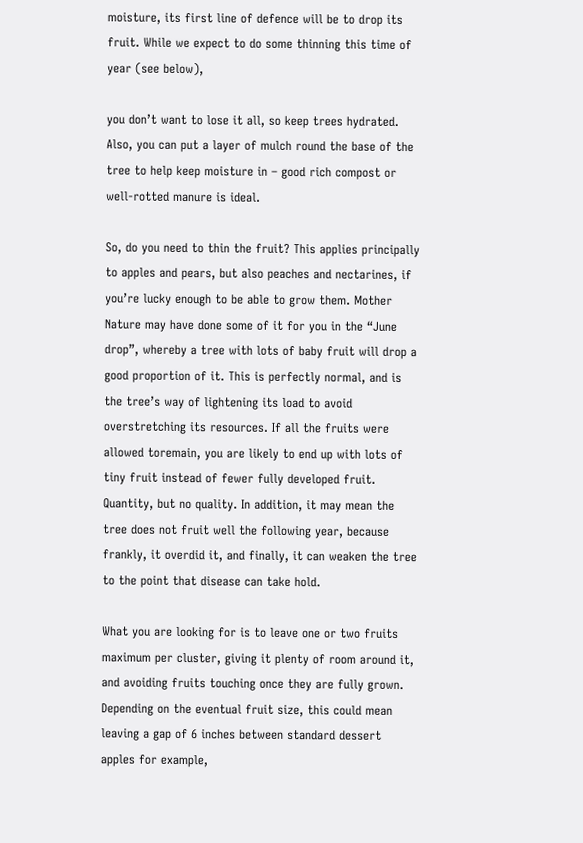moisture, its first line of defence will be to drop its fruit. While we expect to do some thinning this time of year (see below),

you don’t want to lose it all, so keep trees hydrated. Also, you can put a layer of mulch round the base of the tree to help keep moisture in – good rich compost or well-rotted manure is ideal.

So, do you need to thin the fruit? This applies principally to apples and pears, but also peaches and nectarines, if you’re lucky enough to be able to grow them. Mother Nature may have done some of it for you in the “June drop”, whereby a tree with lots of baby fruit will drop a good proportion of it. This is perfectly normal, and is the tree’s way of lightening its load to avoid overstretching its resources. If all the fruits were allowed toremain, you are likely to end up with lots of tiny fruit instead of fewer fully developed fruit. Quantity, but no quality. In addition, it may mean the tree does not fruit well the following year, because frankly, it overdid it, and finally, it can weaken the tree to the point that disease can take hold.

What you are looking for is to leave one or two fruits maximum per cluster, giving it plenty of room around it, and avoiding fruits touching once they are fully grown. Depending on the eventual fruit size, this could mean leaving a gap of 6 inches between standard dessert apples for example,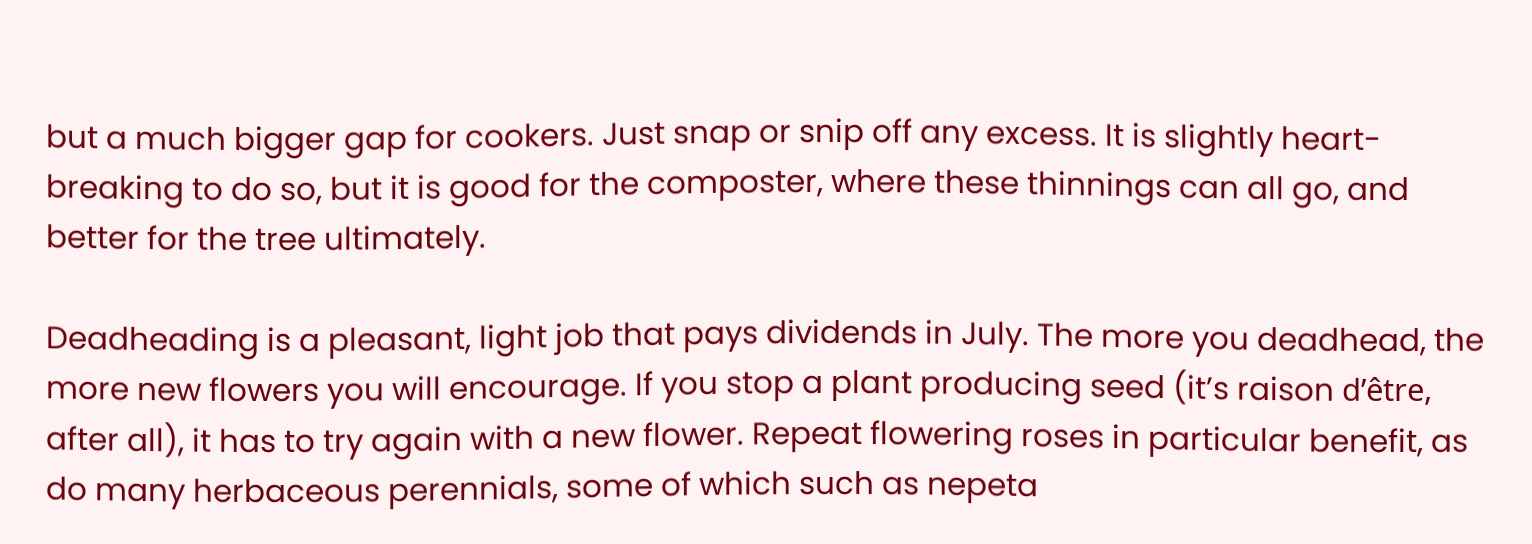but a much bigger gap for cookers. Just snap or snip off any excess. It is slightly heart-breaking to do so, but it is good for the composter, where these thinnings can all go, and better for the tree ultimately.

Deadheading is a pleasant, light job that pays dividends in July. The more you deadhead, the more new flowers you will encourage. If you stop a plant producing seed (it’s raison d’être, after all), it has to try again with a new flower. Repeat flowering roses in particular benefit, as do many herbaceous perennials, some of which such as nepeta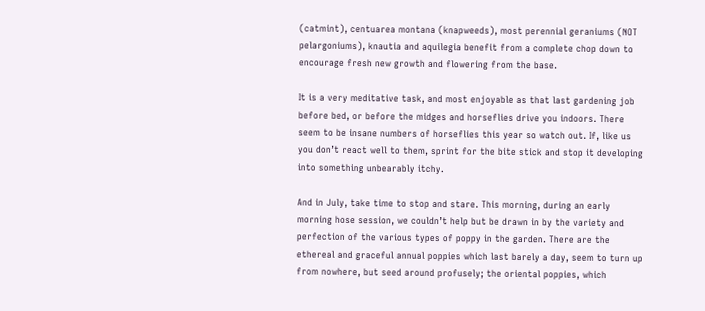(catmint), centuarea montana (knapweeds), most perennial geraniums (NOT pelargoniums), knautia and aquilegia benefit from a complete chop down to encourage fresh new growth and flowering from the base.

It is a very meditative task, and most enjoyable as that last gardening job before bed, or before the midges and horseflies drive you indoors. There seem to be insane numbers of horseflies this year so watch out. If, like us you don’t react well to them, sprint for the bite stick and stop it developing into something unbearably itchy.

And in July, take time to stop and stare. This morning, during an early morning hose session, we couldn’t help but be drawn in by the variety and perfection of the various types of poppy in the garden. There are the ethereal and graceful annual poppies which last barely a day, seem to turn up from nowhere, but seed around profusely; the oriental poppies, which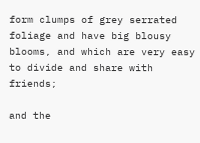form clumps of grey serrated foliage and have big blousy blooms, and which are very easy to divide and share with friends;

and the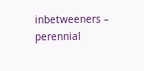inbetweeners – perennial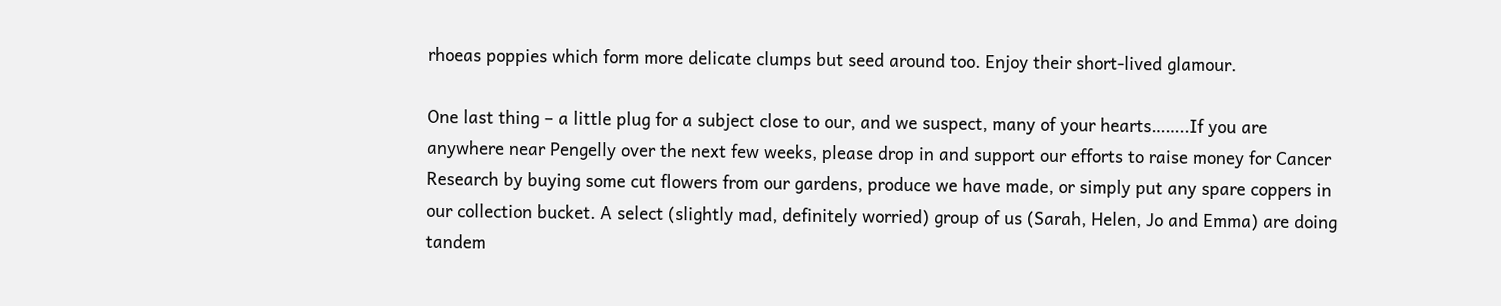rhoeas poppies which form more delicate clumps but seed around too. Enjoy their short-lived glamour.

One last thing – a little plug for a subject close to our, and we suspect, many of your hearts……..If you are anywhere near Pengelly over the next few weeks, please drop in and support our efforts to raise money for Cancer Research by buying some cut flowers from our gardens, produce we have made, or simply put any spare coppers in our collection bucket. A select (slightly mad, definitely worried) group of us (Sarah, Helen, Jo and Emma) are doing tandem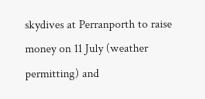skydives at Perranporth to raise money on 11 July (weather permitting) and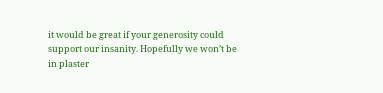it would be great if your generosity could support our insanity. Hopefully we won’t be in plaster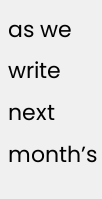as we write next month’s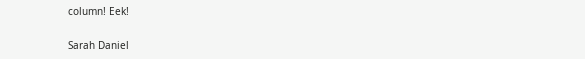column! Eek!

Sarah Daniel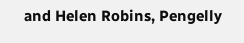and Helen Robins, Pengelly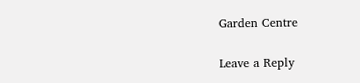Garden Centre

Leave a Reply